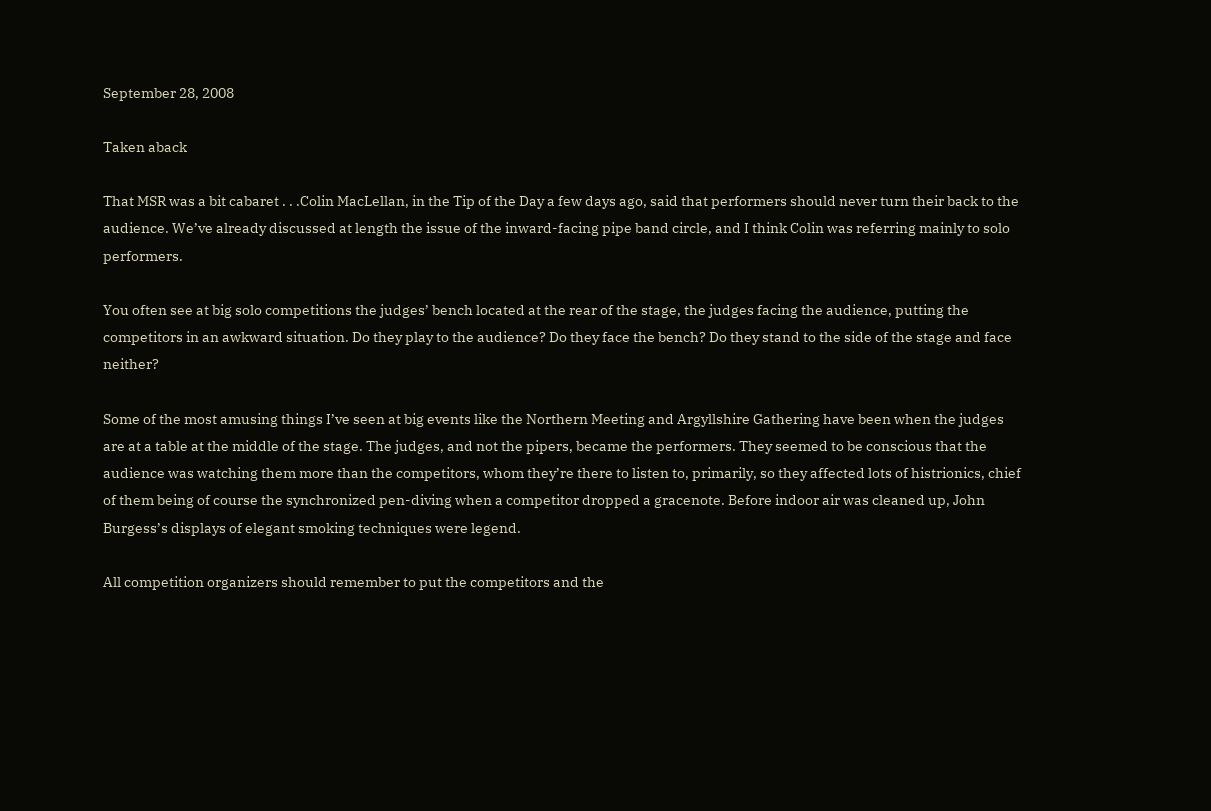September 28, 2008

Taken aback

That MSR was a bit cabaret . . .Colin MacLellan, in the Tip of the Day a few days ago, said that performers should never turn their back to the audience. We’ve already discussed at length the issue of the inward-facing pipe band circle, and I think Colin was referring mainly to solo performers.

You often see at big solo competitions the judges’ bench located at the rear of the stage, the judges facing the audience, putting the competitors in an awkward situation. Do they play to the audience? Do they face the bench? Do they stand to the side of the stage and face neither?

Some of the most amusing things I’ve seen at big events like the Northern Meeting and Argyllshire Gathering have been when the judges are at a table at the middle of the stage. The judges, and not the pipers, became the performers. They seemed to be conscious that the audience was watching them more than the competitors, whom they’re there to listen to, primarily, so they affected lots of histrionics, chief of them being of course the synchronized pen-diving when a competitor dropped a gracenote. Before indoor air was cleaned up, John Burgess’s displays of elegant smoking techniques were legend.

All competition organizers should remember to put the competitors and the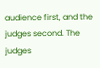audience first, and the judges second. The judges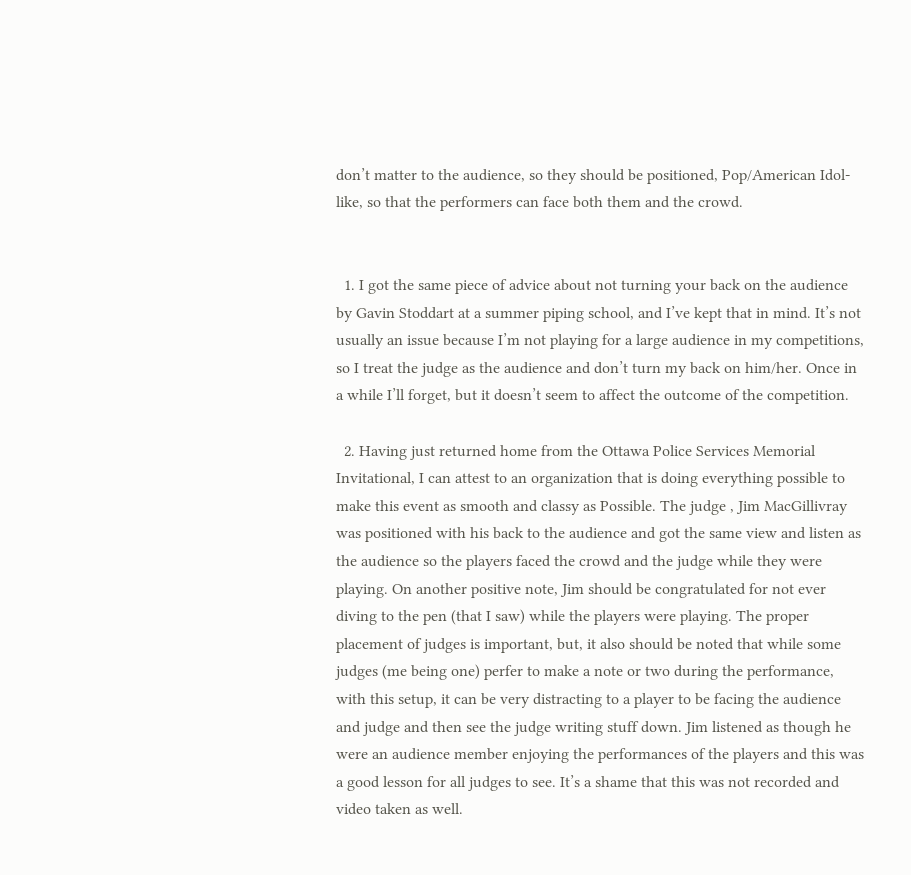don’t matter to the audience, so they should be positioned, Pop/American Idol-like, so that the performers can face both them and the crowd.


  1. I got the same piece of advice about not turning your back on the audience by Gavin Stoddart at a summer piping school, and I’ve kept that in mind. It’s not usually an issue because I’m not playing for a large audience in my competitions, so I treat the judge as the audience and don’t turn my back on him/her. Once in a while I’ll forget, but it doesn’t seem to affect the outcome of the competition.

  2. Having just returned home from the Ottawa Police Services Memorial Invitational, I can attest to an organization that is doing everything possible to make this event as smooth and classy as Possible. The judge , Jim MacGillivray was positioned with his back to the audience and got the same view and listen as the audience so the players faced the crowd and the judge while they were playing. On another positive note, Jim should be congratulated for not ever diving to the pen (that I saw) while the players were playing. The proper placement of judges is important, but, it also should be noted that while some judges (me being one) perfer to make a note or two during the performance, with this setup, it can be very distracting to a player to be facing the audience and judge and then see the judge writing stuff down. Jim listened as though he were an audience member enjoying the performances of the players and this was a good lesson for all judges to see. It’s a shame that this was not recorded and video taken as well.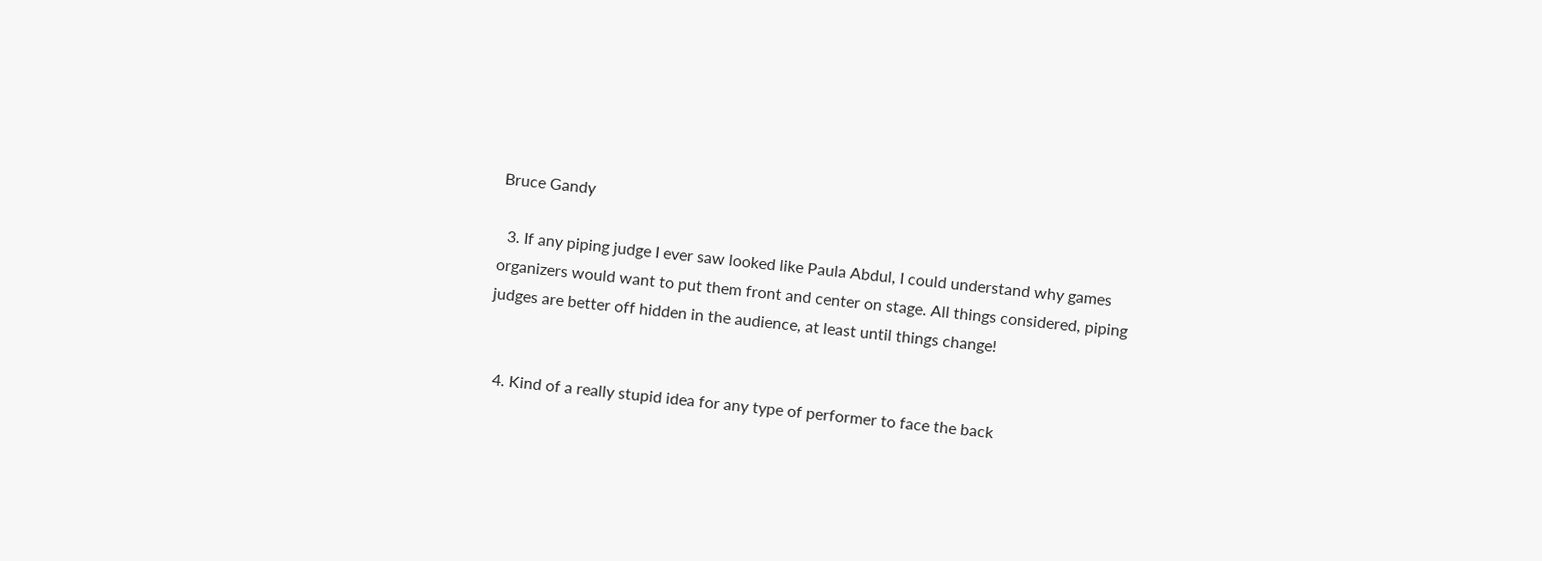Bruce Gandy

  3. If any piping judge I ever saw looked like Paula Abdul, I could understand why games organizers would want to put them front and center on stage. All things considered, piping judges are better off hidden in the audience, at least until things change!


  4. Kind of a really stupid idea for any type of performer to face the back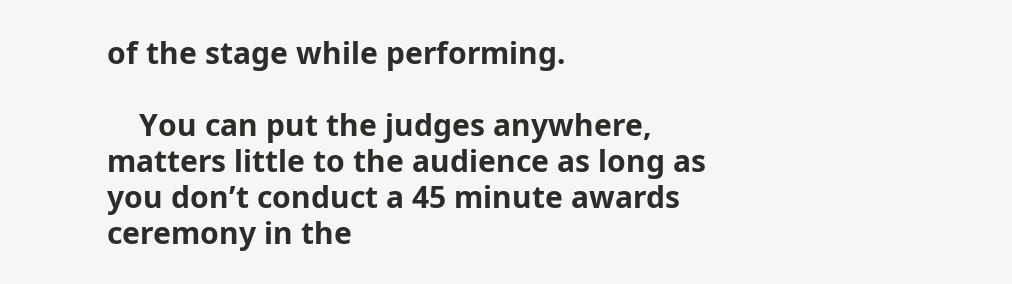of the stage while performing.

    You can put the judges anywhere, matters little to the audience as long as you don’t conduct a 45 minute awards ceremony in the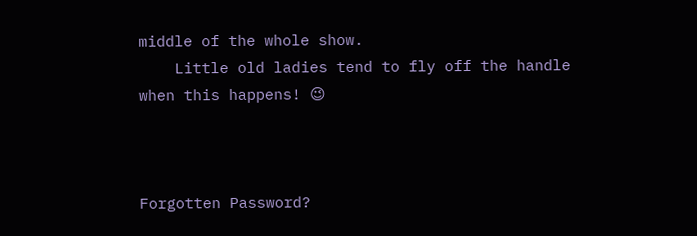middle of the whole show.
    Little old ladies tend to fly off the handle when this happens! 😉



Forgotten Password?